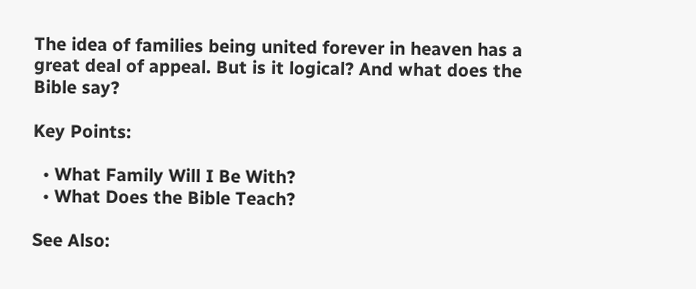The idea of families being united forever in heaven has a great deal of appeal. But is it logical? And what does the Bible say?

Key Points:

  • What Family Will I Be With?
  • What Does the Bible Teach?

See Also: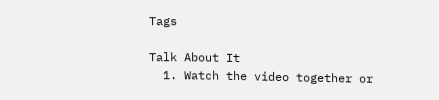Tags

Talk About It
  1. Watch the video together or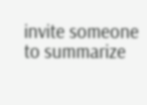invite someone to summarize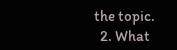the topic.
  2. What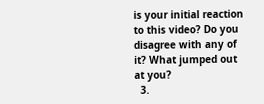is your initial reaction to this video? Do you disagree with any of it? What jumped out at you?
  3.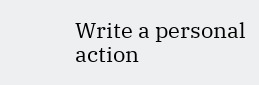Write a personal action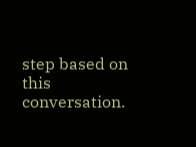step based on this conversation.